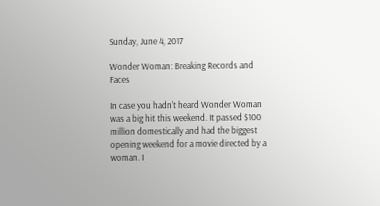Sunday, June 4, 2017

Wonder Woman: Breaking Records and Faces

In case you hadn't heard Wonder Woman was a big hit this weekend. It passed $100 million domestically and had the biggest opening weekend for a movie directed by a woman. I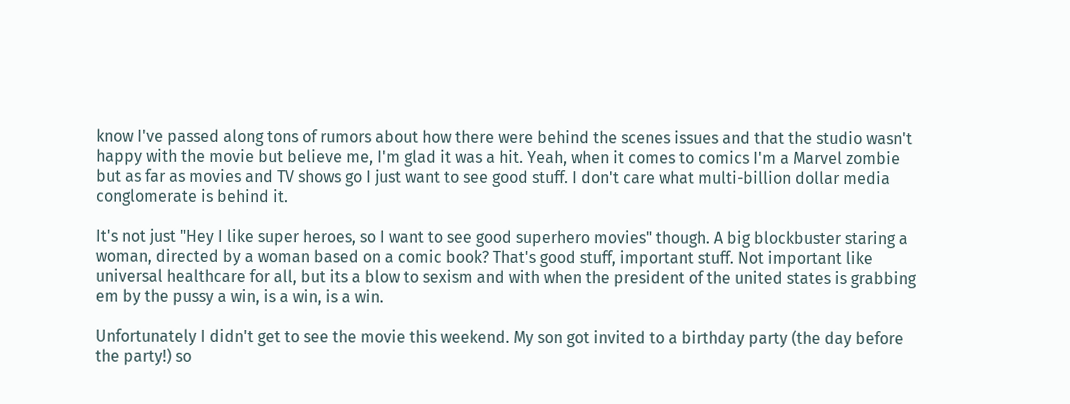know I've passed along tons of rumors about how there were behind the scenes issues and that the studio wasn't happy with the movie but believe me, I'm glad it was a hit. Yeah, when it comes to comics I'm a Marvel zombie but as far as movies and TV shows go I just want to see good stuff. I don't care what multi-billion dollar media conglomerate is behind it.

It's not just "Hey I like super heroes, so I want to see good superhero movies" though. A big blockbuster staring a woman, directed by a woman based on a comic book? That's good stuff, important stuff. Not important like universal healthcare for all, but its a blow to sexism and with when the president of the united states is grabbing em by the pussy a win, is a win, is a win.

Unfortunately I didn't get to see the movie this weekend. My son got invited to a birthday party (the day before the party!) so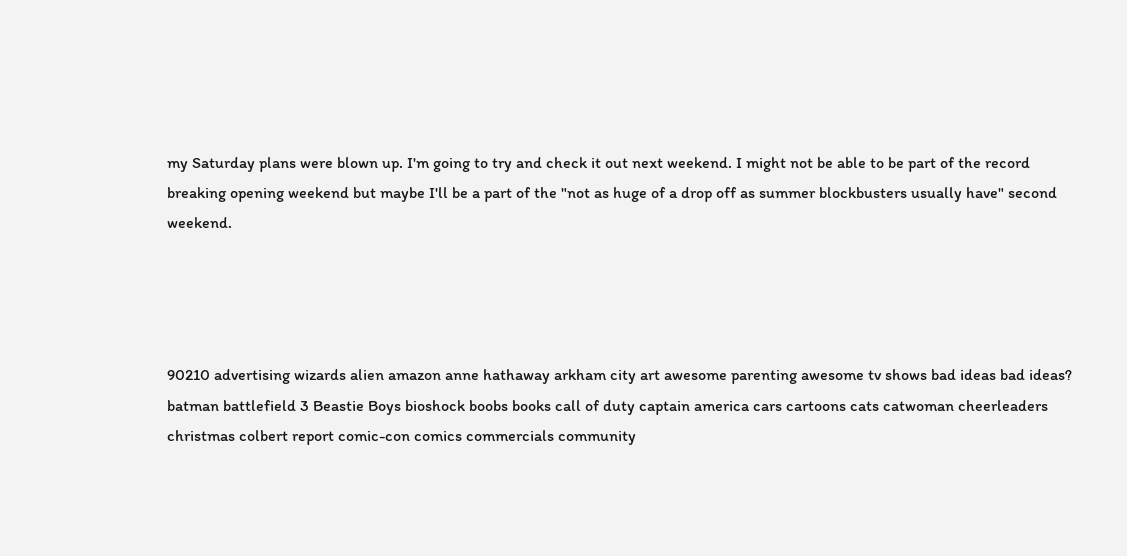my Saturday plans were blown up. I'm going to try and check it out next weekend. I might not be able to be part of the record breaking opening weekend but maybe I'll be a part of the "not as huge of a drop off as summer blockbusters usually have" second weekend.




90210 advertising wizards alien amazon anne hathaway arkham city art awesome parenting awesome tv shows bad ideas bad ideas? batman battlefield 3 Beastie Boys bioshock boobs books call of duty captain america cars cartoons cats catwoman cheerleaders christmas colbert report comic-con comics commercials community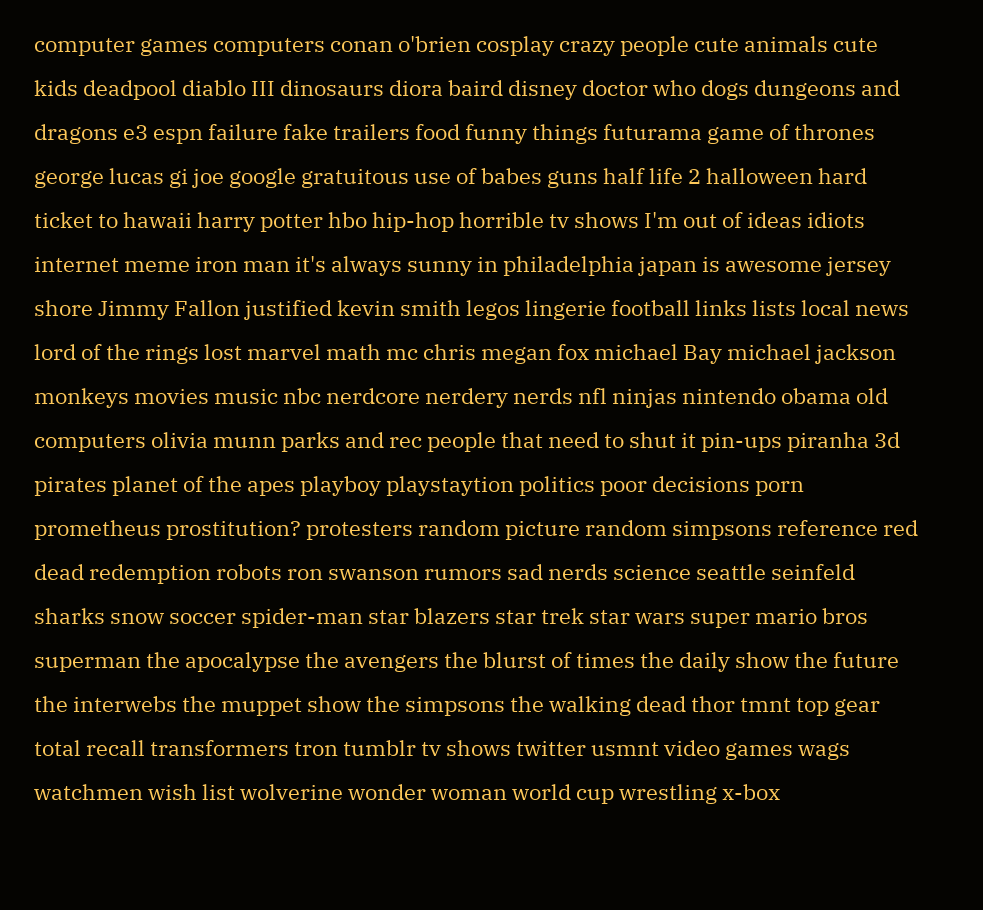computer games computers conan o'brien cosplay crazy people cute animals cute kids deadpool diablo III dinosaurs diora baird disney doctor who dogs dungeons and dragons e3 espn failure fake trailers food funny things futurama game of thrones george lucas gi joe google gratuitous use of babes guns half life 2 halloween hard ticket to hawaii harry potter hbo hip-hop horrible tv shows I'm out of ideas idiots internet meme iron man it's always sunny in philadelphia japan is awesome jersey shore Jimmy Fallon justified kevin smith legos lingerie football links lists local news lord of the rings lost marvel math mc chris megan fox michael Bay michael jackson monkeys movies music nbc nerdcore nerdery nerds nfl ninjas nintendo obama old computers olivia munn parks and rec people that need to shut it pin-ups piranha 3d pirates planet of the apes playboy playstaytion politics poor decisions porn prometheus prostitution? protesters random picture random simpsons reference red dead redemption robots ron swanson rumors sad nerds science seattle seinfeld sharks snow soccer spider-man star blazers star trek star wars super mario bros superman the apocalypse the avengers the blurst of times the daily show the future the interwebs the muppet show the simpsons the walking dead thor tmnt top gear total recall transformers tron tumblr tv shows twitter usmnt video games wags watchmen wish list wolverine wonder woman world cup wrestling x-box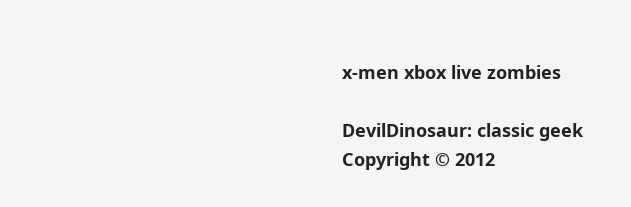x-men xbox live zombies

DevilDinosaur: classic geek Copyright © 2012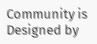Community is Designed by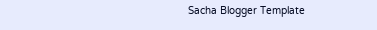Sacha Blogger Template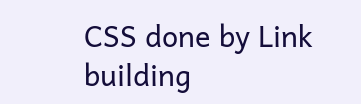CSS done by Link building